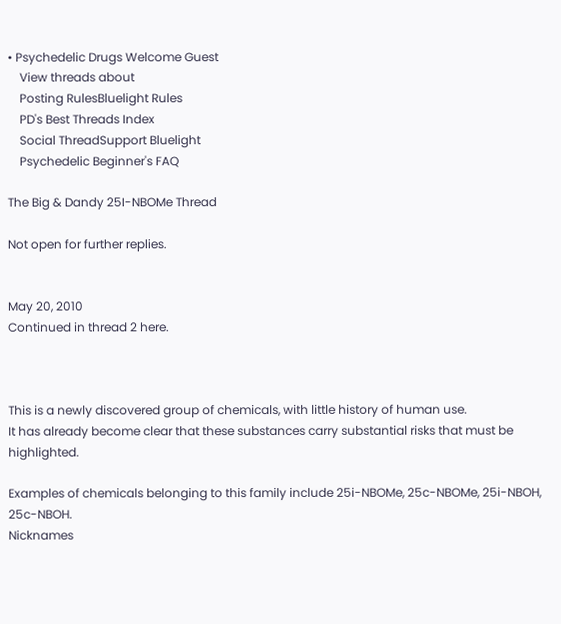• Psychedelic Drugs Welcome Guest
    View threads about
    Posting RulesBluelight Rules
    PD's Best Threads Index
    Social ThreadSupport Bluelight
    Psychedelic Beginner's FAQ

The Big & Dandy 25I-NBOMe Thread

Not open for further replies.


May 20, 2010
Continued in thread 2 here.



This is a newly discovered group of chemicals, with little history of human use.
It has already become clear that these substances carry substantial risks that must be highlighted.

Examples of chemicals belonging to this family include 25i-NBOMe, 25c-NBOMe, 25i-NBOH, 25c-NBOH.
Nicknames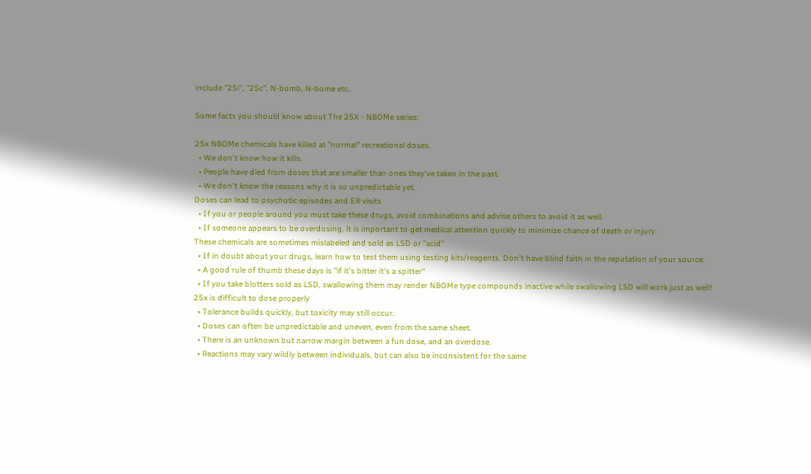include "25i", "25c", N-bomb, N-bome etc.

Some facts you should know about The 25X - NBOMe series:

25x NBOMe chemicals have killed at "normal" recreational doses.
  • We don't know how it kills.
  • People have died from doses that are smaller than ones they've taken in the past.
  • We don't know the reasons why it is so unpredictable yet.
Doses can lead to psychotic episodes and ER visits
  • If you or people around you must take these drugs, avoid combinations and advise others to avoid it as well.
  • If someone appears to be overdosing, it is important to get medical attention quickly to minimize chance of death or injury.
These chemicals are sometimes mislabeled and sold as LSD or "acid"
  • If in doubt about your drugs, learn how to test them using testing kits/reagents. Don't have blind faith in the reputation of your source.
  • A good rule of thumb these days is "if it's bitter it's a spitter"
  • If you take blotters sold as LSD, swallowing them may render NBOMe type compounds inactive while swallowing LSD will work just as well!
25x is difficult to dose properly
  • Tolerance builds quickly, but toxicity may still occur.
  • Doses can often be unpredictable and uneven, even from the same sheet.
  • There is an unknown but narrow margin between a fun dose, and an overdose.
  • Reactions may vary wildly between individuals, but can also be inconsistent for the same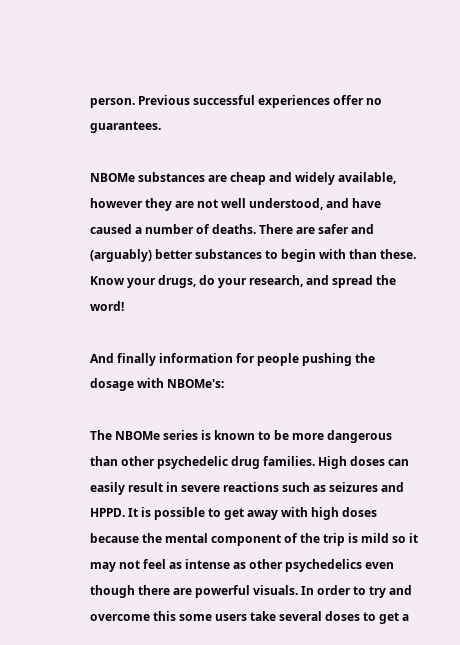person. Previous successful experiences offer no guarantees.

NBOMe substances are cheap and widely available, however they are not well understood, and have caused a number of deaths. There are safer and (arguably) better substances to begin with than these. Know your drugs, do your research, and spread the word!

And finally information for people pushing the dosage with NBOMe's:

The NBOMe series is known to be more dangerous than other psychedelic drug families. High doses can easily result in severe reactions such as seizures and HPPD. It is possible to get away with high doses because the mental component of the trip is mild so it may not feel as intense as other psychedelics even though there are powerful visuals. In order to try and overcome this some users take several doses to get a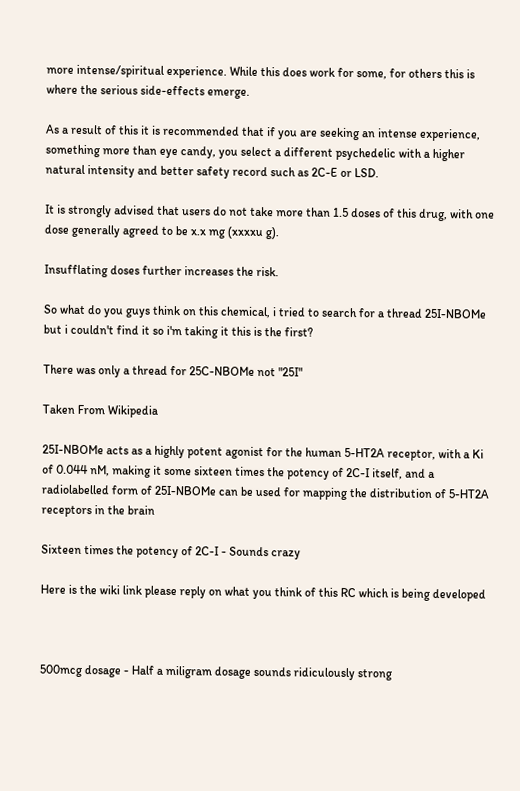more intense/spiritual experience. While this does work for some, for others this is where the serious side-effects emerge.

As a result of this it is recommended that if you are seeking an intense experience, something more than eye candy, you select a different psychedelic with a higher natural intensity and better safety record such as 2C-E or LSD.

It is strongly advised that users do not take more than 1.5 doses of this drug, with one dose generally agreed to be x.x mg (xxxxu g).

Insufflating doses further increases the risk.

So what do you guys think on this chemical, i tried to search for a thread 25I-NBOMe but i couldn't find it so i'm taking it this is the first?

There was only a thread for 25C-NBOMe not "25I"

Taken From Wikipedia

25I-NBOMe acts as a highly potent agonist for the human 5-HT2A receptor, with a Ki of 0.044 nM, making it some sixteen times the potency of 2C-I itself, and a radiolabelled form of 25I-NBOMe can be used for mapping the distribution of 5-HT2A receptors in the brain

Sixteen times the potency of 2C-I - Sounds crazy

Here is the wiki link please reply on what you think of this RC which is being developed



500mcg dosage - Half a miligram dosage sounds ridiculously strong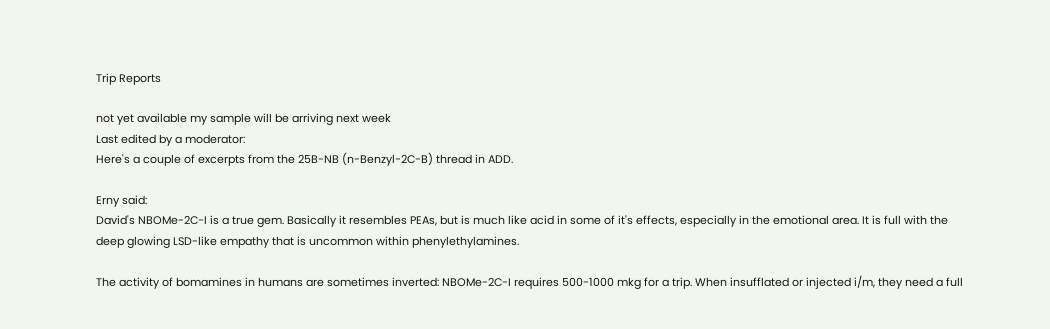Trip Reports

not yet available my sample will be arriving next week
Last edited by a moderator:
Here's a couple of excerpts from the 25B-NB (n-Benzyl-2C-B) thread in ADD.

Erny said:
David's NBOMe-2C-I is a true gem. Basically it resembles PEAs, but is much like acid in some of it's effects, especially in the emotional area. It is full with the deep glowing LSD-like empathy that is uncommon within phenylethylamines.

The activity of bomamines in humans are sometimes inverted: NBOMe-2C-I requires 500-1000 mkg for a trip. When insufflated or injected i/m, they need a full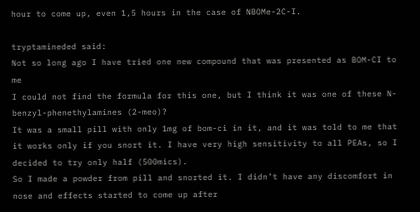hour to come up, even 1,5 hours in the case of NBOMe-2C-I.

tryptamineded said:
Not so long ago I have tried one new compound that was presented as BOM-CI to me
I could not find the formula for this one, but I think it was one of these N-benzyl-phenethylamines (2-meo)?
It was a small pill with only 1mg of bom-ci in it, and it was told to me that it works only if you snort it. I have very high sensitivity to all PEAs, so I decided to try only half (500mics).
So I made a powder from pill and snorted it. I didn’t have any discomfort in nose and effects started to come up after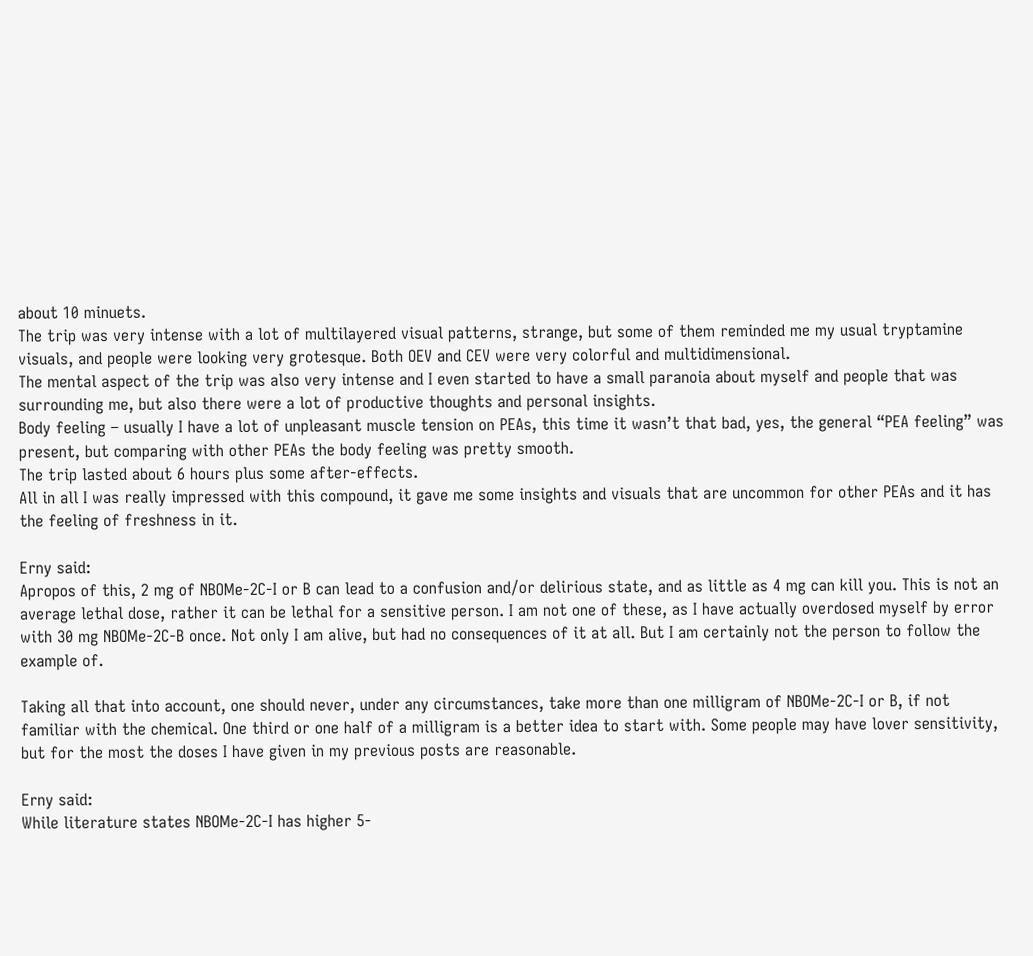about 10 minuets.
The trip was very intense with a lot of multilayered visual patterns, strange, but some of them reminded me my usual tryptamine visuals, and people were looking very grotesque. Both OEV and CEV were very colorful and multidimensional.
The mental aspect of the trip was also very intense and I even started to have a small paranoia about myself and people that was surrounding me, but also there were a lot of productive thoughts and personal insights.
Body feeling – usually I have a lot of unpleasant muscle tension on PEAs, this time it wasn’t that bad, yes, the general “PEA feeling” was present, but comparing with other PEAs the body feeling was pretty smooth.
The trip lasted about 6 hours plus some after-effects.
All in all I was really impressed with this compound, it gave me some insights and visuals that are uncommon for other PEAs and it has the feeling of freshness in it.

Erny said:
Apropos of this, 2 mg of NBOMe-2C-I or B can lead to a confusion and/or delirious state, and as little as 4 mg can kill you. This is not an average lethal dose, rather it can be lethal for a sensitive person. I am not one of these, as I have actually overdosed myself by error with 30 mg NBOMe-2C-B once. Not only I am alive, but had no consequences of it at all. But I am certainly not the person to follow the example of.

Taking all that into account, one should never, under any circumstances, take more than one milligram of NBOMe-2C-I or B, if not familiar with the chemical. One third or one half of a milligram is a better idea to start with. Some people may have lover sensitivity, but for the most the doses I have given in my previous posts are reasonable.

Erny said:
While literature states NBOMe-2C-I has higher 5-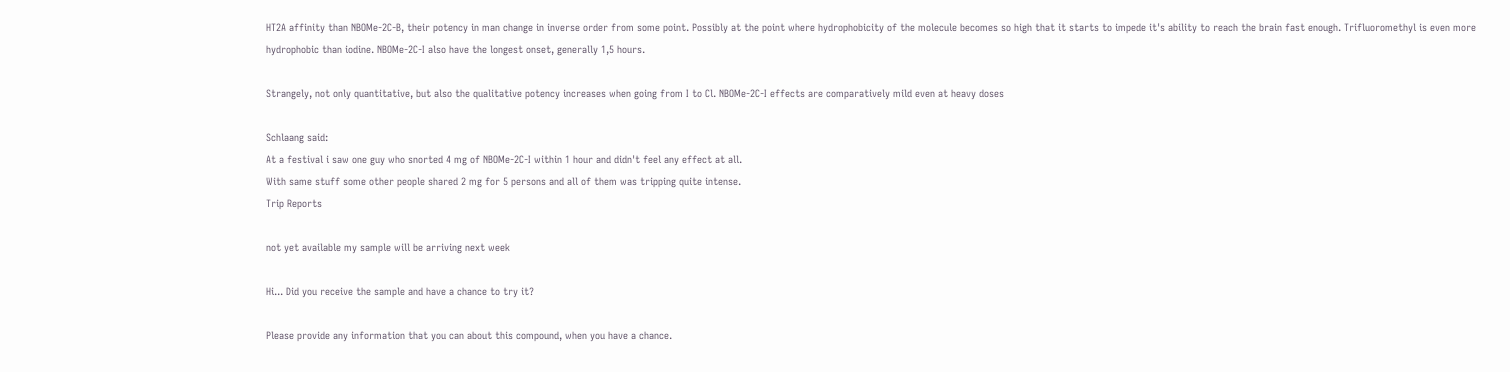HT2A affinity than NBOMe-2C-B, their potency in man change in inverse order from some point. Possibly at the point where hydrophobicity of the molecule becomes so high that it starts to impede it's ability to reach the brain fast enough. Trifluoromethyl is even more hydrophobic than iodine. NBOMe-2C-I also have the longest onset, generally 1,5 hours.

Strangely, not only quantitative, but also the qualitative potency increases when going from I to Cl. NBOMe-2C-I effects are comparatively mild even at heavy doses

Schlaang said:
At a festival i saw one guy who snorted 4 mg of NBOMe-2C-I within 1 hour and didn't feel any effect at all.
With same stuff some other people shared 2 mg for 5 persons and all of them was tripping quite intense.
Trip Reports

not yet available my sample will be arriving next week

Hi... Did you receive the sample and have a chance to try it?

Please provide any information that you can about this compound, when you have a chance.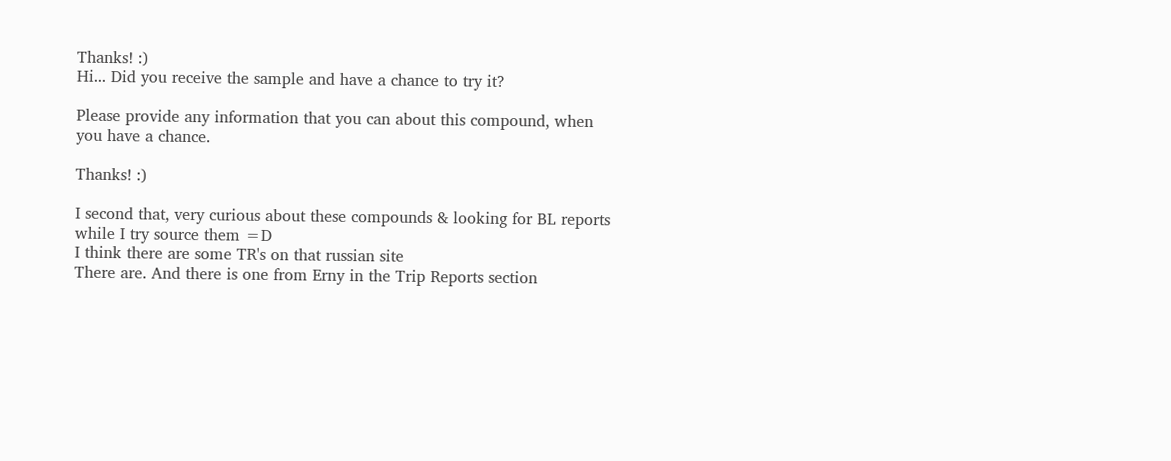Thanks! :)
Hi... Did you receive the sample and have a chance to try it?

Please provide any information that you can about this compound, when you have a chance.

Thanks! :)

I second that, very curious about these compounds & looking for BL reports while I try source them =D
I think there are some TR's on that russian site
There are. And there is one from Erny in the Trip Reports section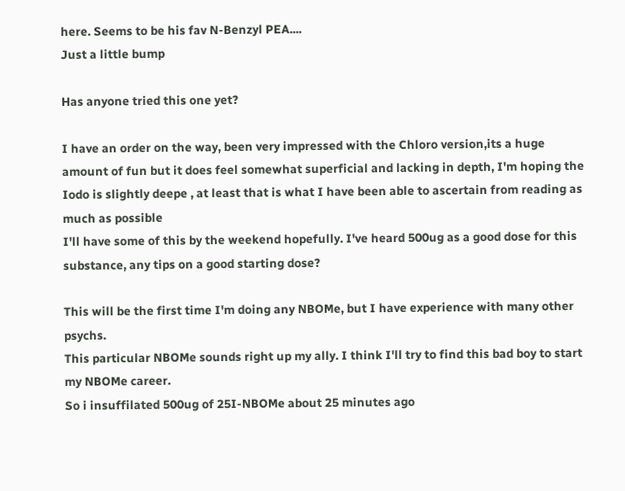here. Seems to be his fav N-Benzyl PEA....
Just a little bump

Has anyone tried this one yet?

I have an order on the way, been very impressed with the Chloro version,its a huge amount of fun but it does feel somewhat superficial and lacking in depth, I'm hoping the Iodo is slightly deepe , at least that is what I have been able to ascertain from reading as much as possible
I'll have some of this by the weekend hopefully. I've heard 500ug as a good dose for this substance, any tips on a good starting dose?

This will be the first time I'm doing any NBOMe, but I have experience with many other psychs.
This particular NBOMe sounds right up my ally. I think I'll try to find this bad boy to start my NBOMe career.
So i insuffilated 500ug of 25I-NBOMe about 25 minutes ago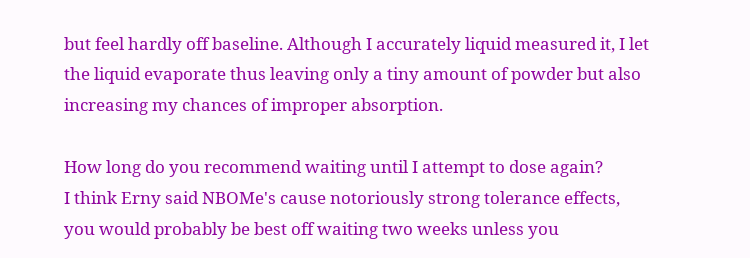but feel hardly off baseline. Although I accurately liquid measured it, I let the liquid evaporate thus leaving only a tiny amount of powder but also increasing my chances of improper absorption.

How long do you recommend waiting until I attempt to dose again?
I think Erny said NBOMe's cause notoriously strong tolerance effects, you would probably be best off waiting two weeks unless you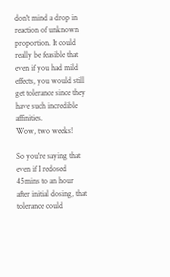don't mind a drop in reaction of unknown proportion. It could really be feasible that even if you had mild effects, you would still get tolerance since they have such incredible affinities.
Wow, two weeks!

So you're saying that even if I redosed 45mins to an hour after initial dosing, that tolerance could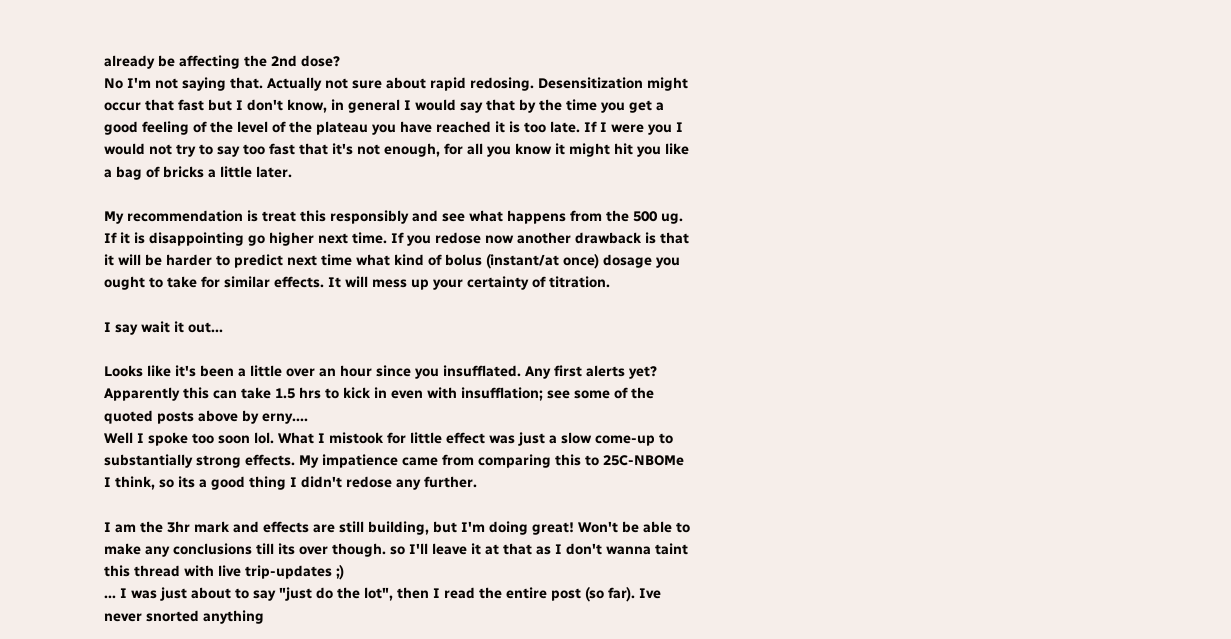already be affecting the 2nd dose?
No I'm not saying that. Actually not sure about rapid redosing. Desensitization might occur that fast but I don't know, in general I would say that by the time you get a good feeling of the level of the plateau you have reached it is too late. If I were you I would not try to say too fast that it's not enough, for all you know it might hit you like a bag of bricks a little later.

My recommendation is treat this responsibly and see what happens from the 500 ug. If it is disappointing go higher next time. If you redose now another drawback is that it will be harder to predict next time what kind of bolus (instant/at once) dosage you ought to take for similar effects. It will mess up your certainty of titration.

I say wait it out...

Looks like it's been a little over an hour since you insufflated. Any first alerts yet? Apparently this can take 1.5 hrs to kick in even with insufflation; see some of the quoted posts above by erny....
Well I spoke too soon lol. What I mistook for little effect was just a slow come-up to substantially strong effects. My impatience came from comparing this to 25C-NBOMe I think, so its a good thing I didn't redose any further.

I am the 3hr mark and effects are still building, but I'm doing great! Won't be able to make any conclusions till its over though. so I'll leave it at that as I don't wanna taint this thread with live trip-updates ;)
... I was just about to say "just do the lot", then I read the entire post (so far). Ive never snorted anything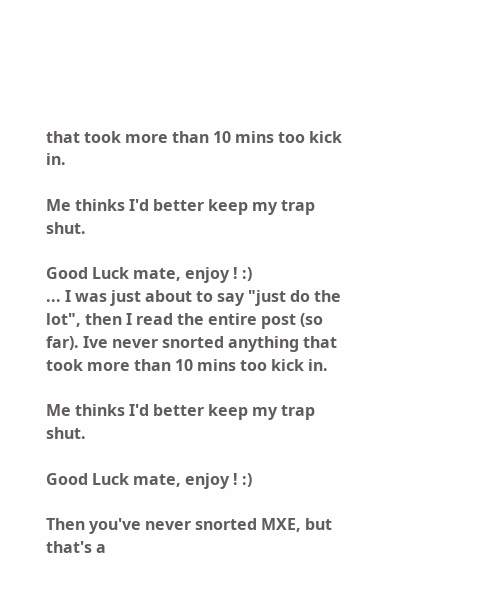that took more than 10 mins too kick in.

Me thinks I'd better keep my trap shut.

Good Luck mate, enjoy ! :)
... I was just about to say "just do the lot", then I read the entire post (so far). Ive never snorted anything that took more than 10 mins too kick in.

Me thinks I'd better keep my trap shut.

Good Luck mate, enjoy ! :)

Then you've never snorted MXE, but that's a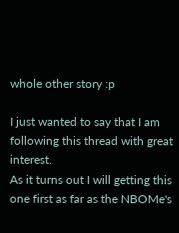whole other story :p

I just wanted to say that I am following this thread with great interest.
As it turns out I will getting this one first as far as the NBOMe's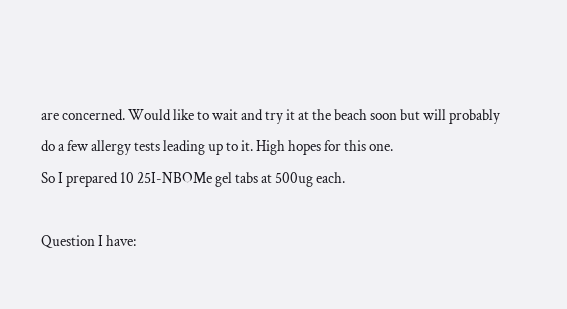are concerned. Would like to wait and try it at the beach soon but will probably do a few allergy tests leading up to it. High hopes for this one.
So I prepared 10 25I-NBOMe gel tabs at 500ug each.

Question I have: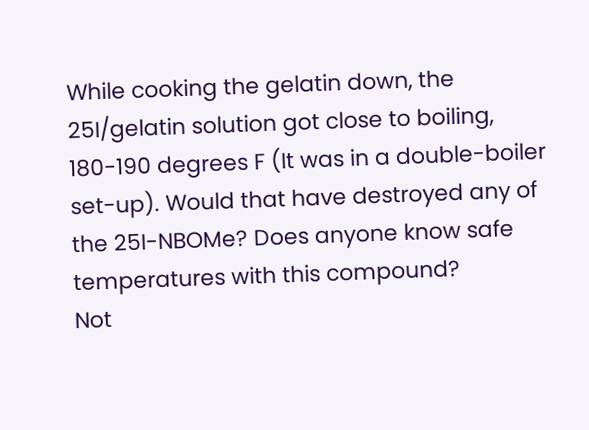While cooking the gelatin down, the 25I/gelatin solution got close to boiling, 180-190 degrees F (It was in a double-boiler set-up). Would that have destroyed any of the 25I-NBOMe? Does anyone know safe temperatures with this compound?
Not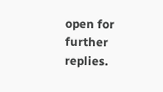open for further replies.